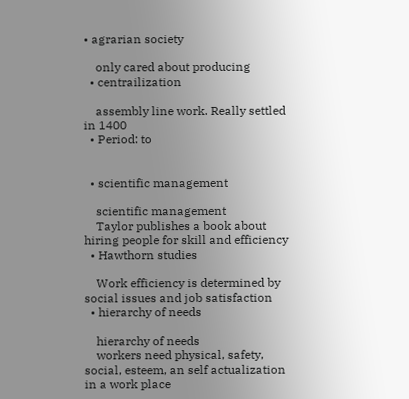• agrarian society

    only cared about producing
  • centrailization

    assembly line work. Really settled in 1400
  • Period: to


  • scientific management

    scientific management
    Taylor publishes a book about hiring people for skill and efficiency
  • Hawthorn studies

    Work efficiency is determined by social issues and job satisfaction
  • hierarchy of needs

    hierarchy of needs
    workers need physical, safety, social, esteem, an self actualization in a work place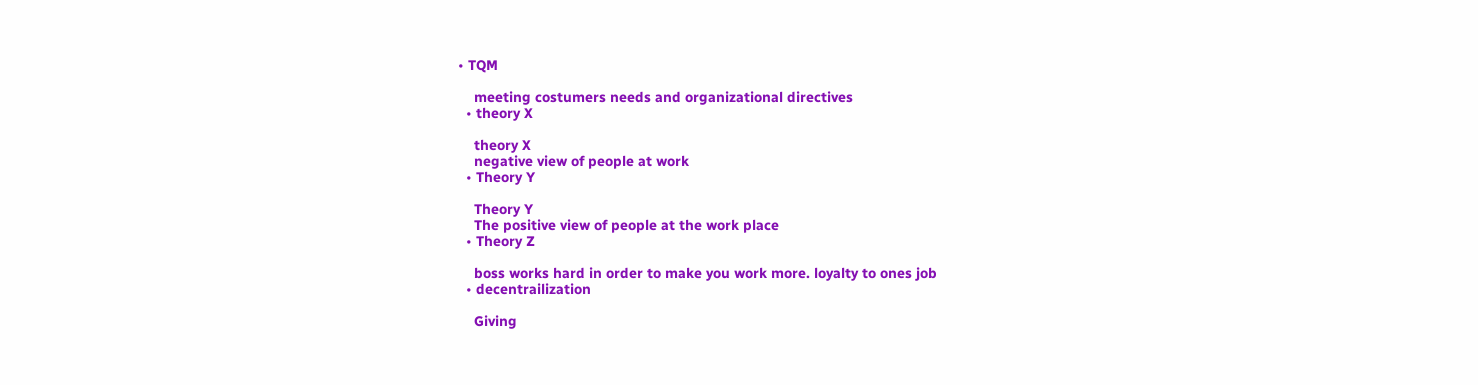• TQM

    meeting costumers needs and organizational directives
  • theory X

    theory X
    negative view of people at work
  • Theory Y

    Theory Y
    The positive view of people at the work place
  • Theory Z

    boss works hard in order to make you work more. loyalty to ones job
  • decentrailization

    Giving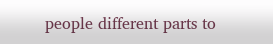people different parts to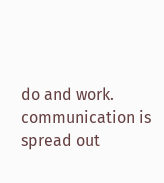do and work. communication is spread out